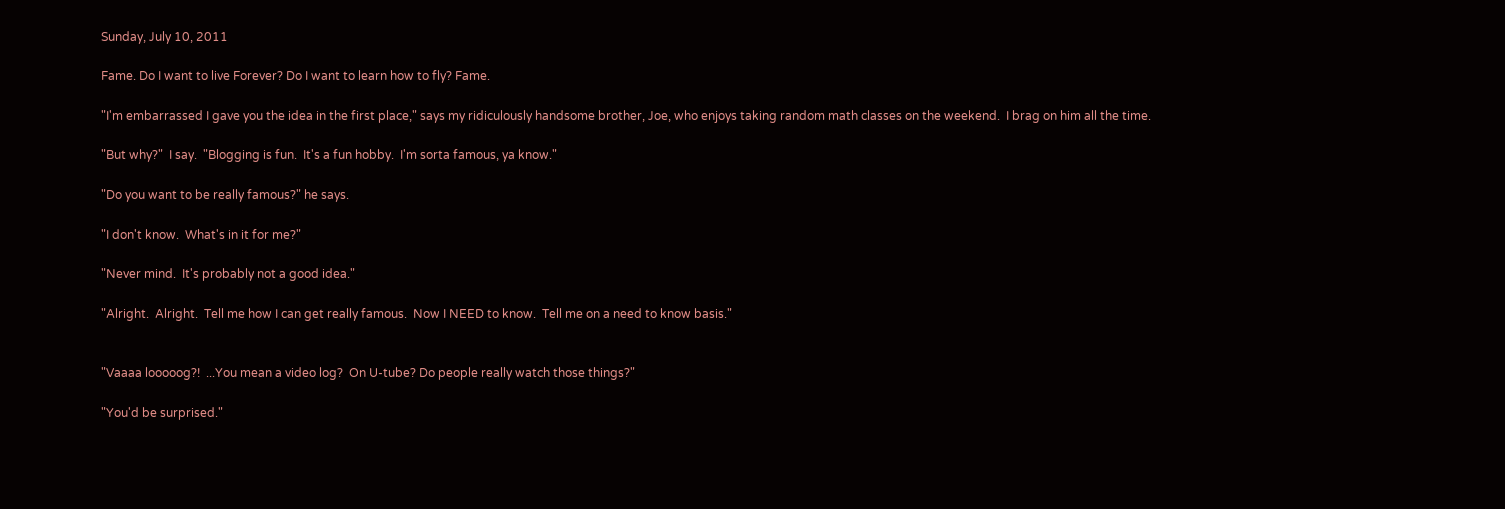Sunday, July 10, 2011

Fame. Do I want to live Forever? Do I want to learn how to fly? Fame.

"I'm embarrassed I gave you the idea in the first place," says my ridiculously handsome brother, Joe, who enjoys taking random math classes on the weekend.  I brag on him all the time.

"But why?"  I say.  "Blogging is fun.  It's a fun hobby.  I'm sorta famous, ya know."

"Do you want to be really famous?" he says.

"I don't know.  What's in it for me?"

"Never mind.  It's probably not a good idea."

"Alright.  Alright.  Tell me how I can get really famous.  Now I NEED to know.  Tell me on a need to know basis."


"Vaaaa looooog?!  ...You mean a video log?  On U-tube? Do people really watch those things?"

"You'd be surprised."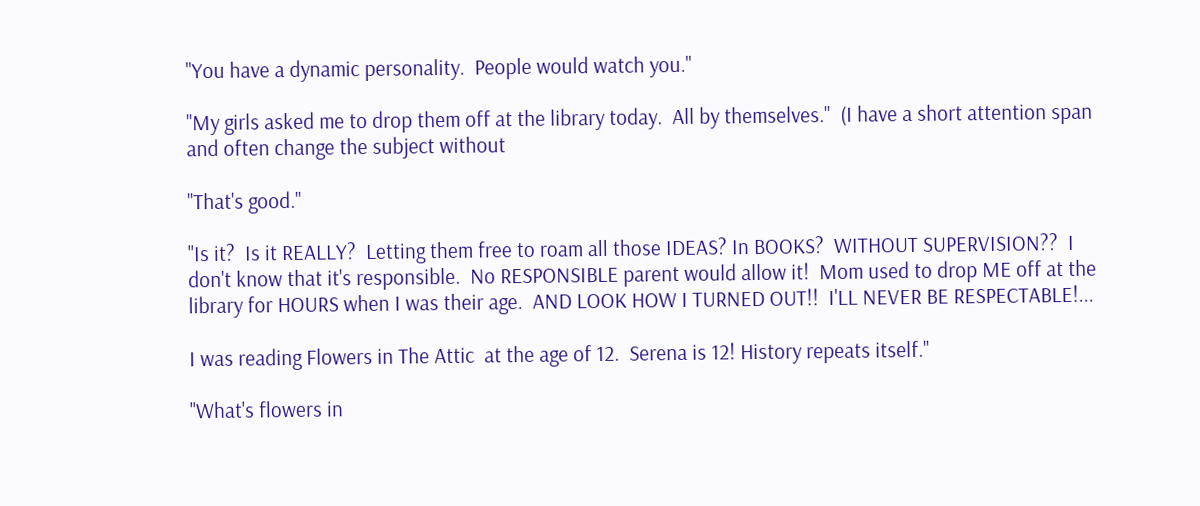"You have a dynamic personality.  People would watch you."

"My girls asked me to drop them off at the library today.  All by themselves."  (I have a short attention span and often change the subject without

"That's good."

"Is it?  Is it REALLY?  Letting them free to roam all those IDEAS? In BOOKS?  WITHOUT SUPERVISION??  I don't know that it's responsible.  No RESPONSIBLE parent would allow it!  Mom used to drop ME off at the library for HOURS when I was their age.  AND LOOK HOW I TURNED OUT!!  I'LL NEVER BE RESPECTABLE!...

I was reading Flowers in The Attic  at the age of 12.  Serena is 12! History repeats itself."

"What's flowers in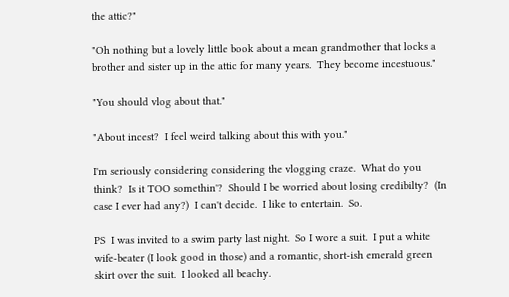the attic?"

"Oh nothing but a lovely little book about a mean grandmother that locks a brother and sister up in the attic for many years.  They become incestuous."

"You should vlog about that."

"About incest?  I feel weird talking about this with you."

I'm seriously considering considering the vlogging craze.  What do you think?  Is it TOO somethin'?  Should I be worried about losing credibilty?  (In case I ever had any?)  I can't decide.  I like to entertain.  So.

PS  I was invited to a swim party last night.  So I wore a suit.  I put a white wife-beater (I look good in those) and a romantic, short-ish emerald green skirt over the suit.  I looked all beachy.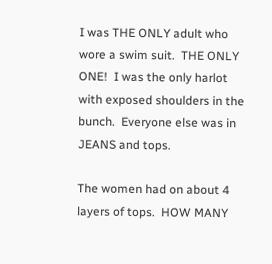I was THE ONLY adult who wore a swim suit.  THE ONLY ONE!  I was the only harlot with exposed shoulders in the bunch.  Everyone else was in JEANS and tops.

The women had on about 4 layers of tops.  HOW MANY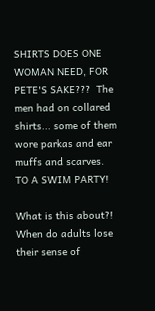SHIRTS DOES ONE WOMAN NEED, FOR PETE'S SAKE???  The men had on collared shirts... some of them wore parkas and ear muffs and scarves.   TO A SWIM PARTY!

What is this about?!  When do adults lose their sense of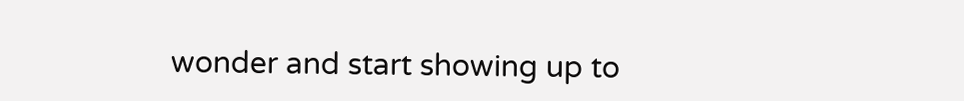wonder and start showing up to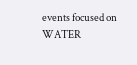events focused on WATER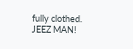fully clothed.   JEEZ MAN!